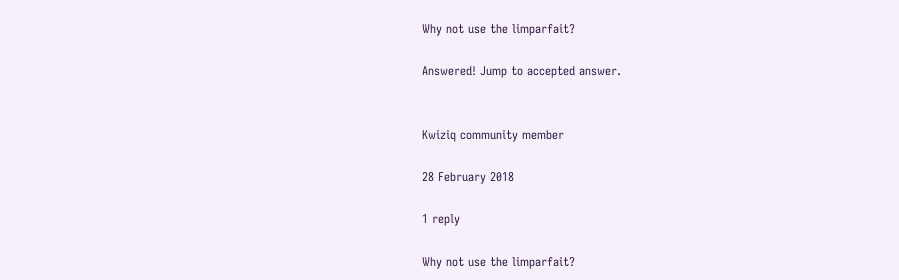Why not use the limparfait?

Answered! Jump to accepted answer.


Kwiziq community member

28 February 2018

1 reply

Why not use the limparfait?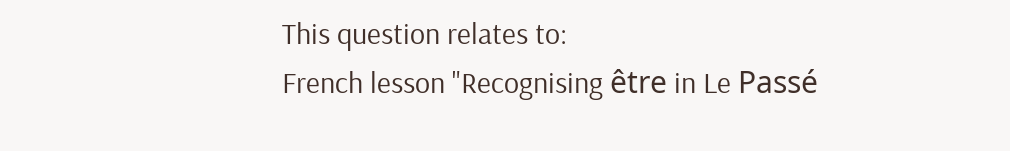This question relates to:
French lesson "Recognising être in Le Passé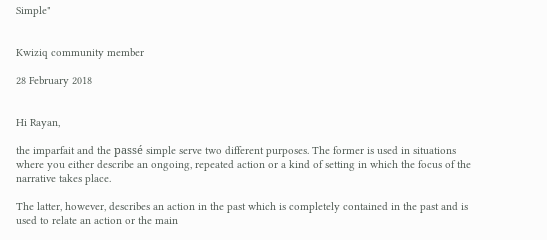Simple"


Kwiziq community member

28 February 2018


Hi Rayan,

the imparfait and the passé simple serve two different purposes. The former is used in situations where you either describe an ongoing, repeated action or a kind of setting in which the focus of the narrative takes place.

The latter, however, describes an action in the past which is completely contained in the past and is used to relate an action or the main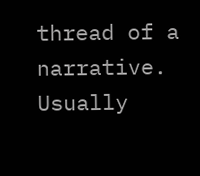thread of a narrative. Usually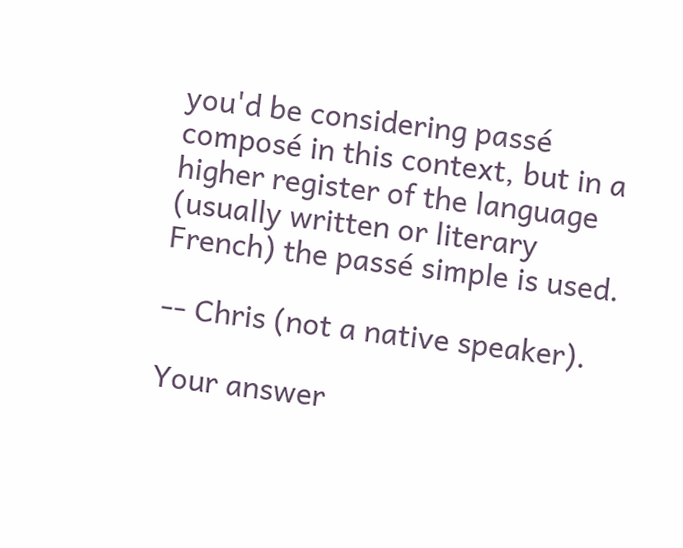you'd be considering passé composé in this context, but in a higher register of the language (usually written or literary French) the passé simple is used.

-- Chris (not a native speaker).

Your answer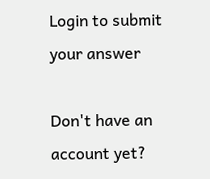Login to submit your answer

Don't have an account yet?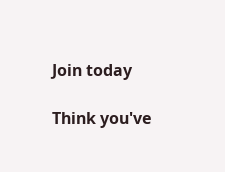Join today

Think you've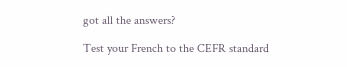got all the answers?

Test your French to the CEFR standard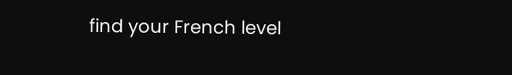find your French level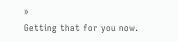»
Getting that for you now.